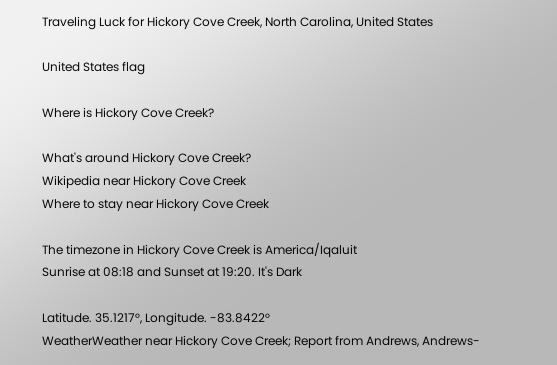Traveling Luck for Hickory Cove Creek, North Carolina, United States

United States flag

Where is Hickory Cove Creek?

What's around Hickory Cove Creek?
Wikipedia near Hickory Cove Creek
Where to stay near Hickory Cove Creek

The timezone in Hickory Cove Creek is America/Iqaluit
Sunrise at 08:18 and Sunset at 19:20. It's Dark

Latitude. 35.1217°, Longitude. -83.8422°
WeatherWeather near Hickory Cove Creek; Report from Andrews, Andrews-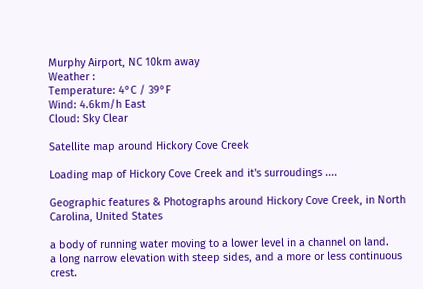Murphy Airport, NC 10km away
Weather :
Temperature: 4°C / 39°F
Wind: 4.6km/h East
Cloud: Sky Clear

Satellite map around Hickory Cove Creek

Loading map of Hickory Cove Creek and it's surroudings ....

Geographic features & Photographs around Hickory Cove Creek, in North Carolina, United States

a body of running water moving to a lower level in a channel on land.
a long narrow elevation with steep sides, and a more or less continuous crest.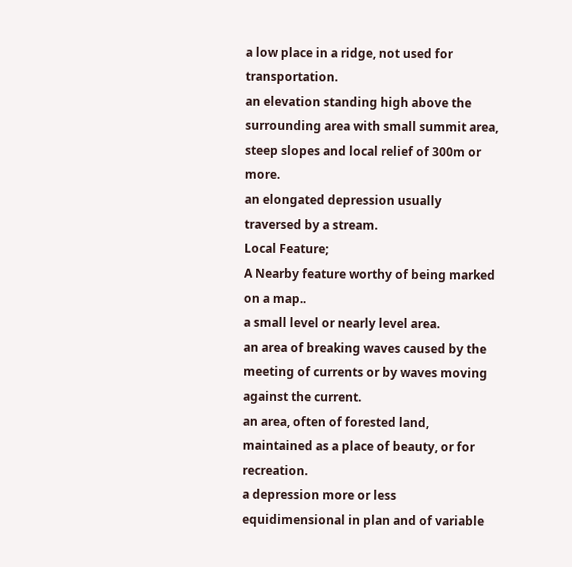a low place in a ridge, not used for transportation.
an elevation standing high above the surrounding area with small summit area, steep slopes and local relief of 300m or more.
an elongated depression usually traversed by a stream.
Local Feature;
A Nearby feature worthy of being marked on a map..
a small level or nearly level area.
an area of breaking waves caused by the meeting of currents or by waves moving against the current.
an area, often of forested land, maintained as a place of beauty, or for recreation.
a depression more or less equidimensional in plan and of variable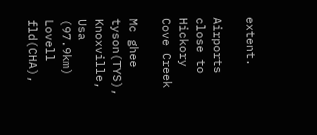extent.

Airports close to Hickory Cove Creek

Mc ghee tyson(TYS), Knoxville, Usa (97.9km)
Lovell fld(CHA),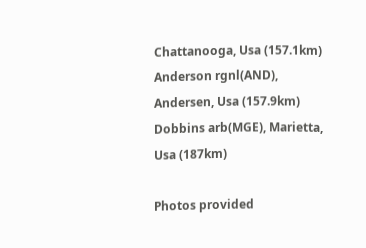Chattanooga, Usa (157.1km)
Anderson rgnl(AND), Andersen, Usa (157.9km)
Dobbins arb(MGE), Marietta, Usa (187km)

Photos provided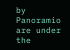by Panoramio are under the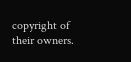copyright of their owners.